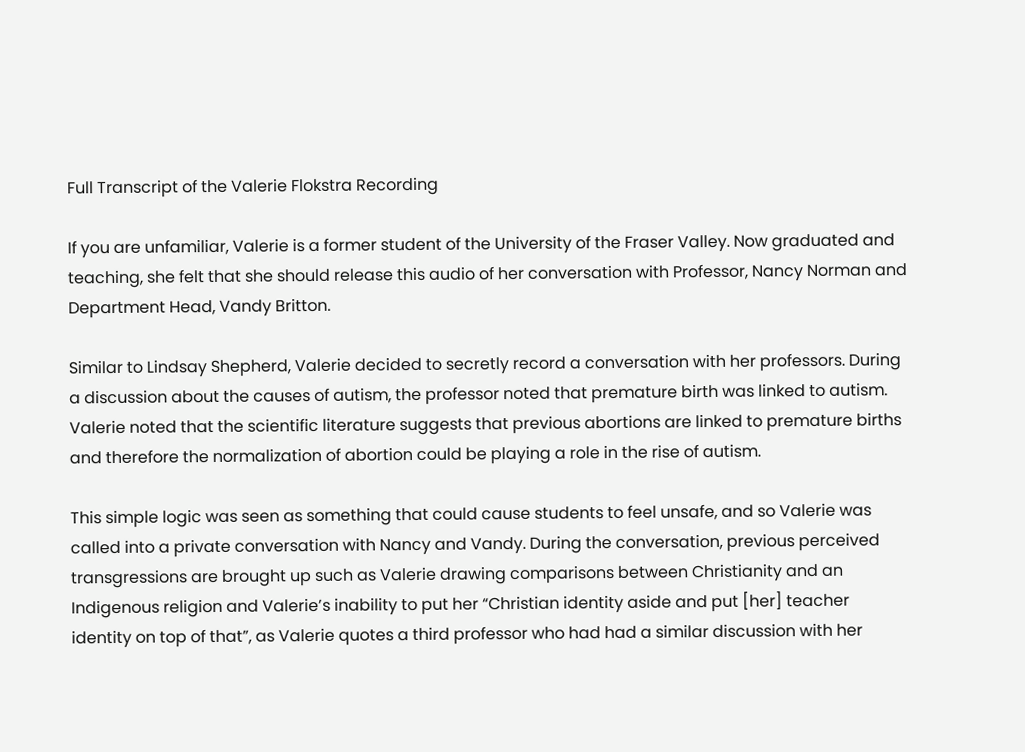Full Transcript of the Valerie Flokstra Recording

If you are unfamiliar, Valerie is a former student of the University of the Fraser Valley. Now graduated and teaching, she felt that she should release this audio of her conversation with Professor, Nancy Norman and Department Head, Vandy Britton.

Similar to Lindsay Shepherd, Valerie decided to secretly record a conversation with her professors. During a discussion about the causes of autism, the professor noted that premature birth was linked to autism. Valerie noted that the scientific literature suggests that previous abortions are linked to premature births and therefore the normalization of abortion could be playing a role in the rise of autism.

This simple logic was seen as something that could cause students to feel unsafe, and so Valerie was called into a private conversation with Nancy and Vandy. During the conversation, previous perceived transgressions are brought up such as Valerie drawing comparisons between Christianity and an Indigenous religion and Valerie’s inability to put her “Christian identity aside and put [her] teacher identity on top of that”, as Valerie quotes a third professor who had had a similar discussion with her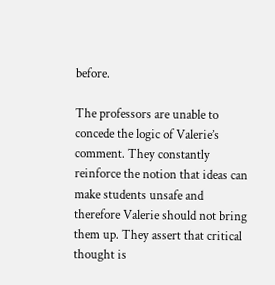before.

The professors are unable to concede the logic of Valerie’s comment. They constantly reinforce the notion that ideas can make students unsafe and therefore Valerie should not bring them up. They assert that critical thought is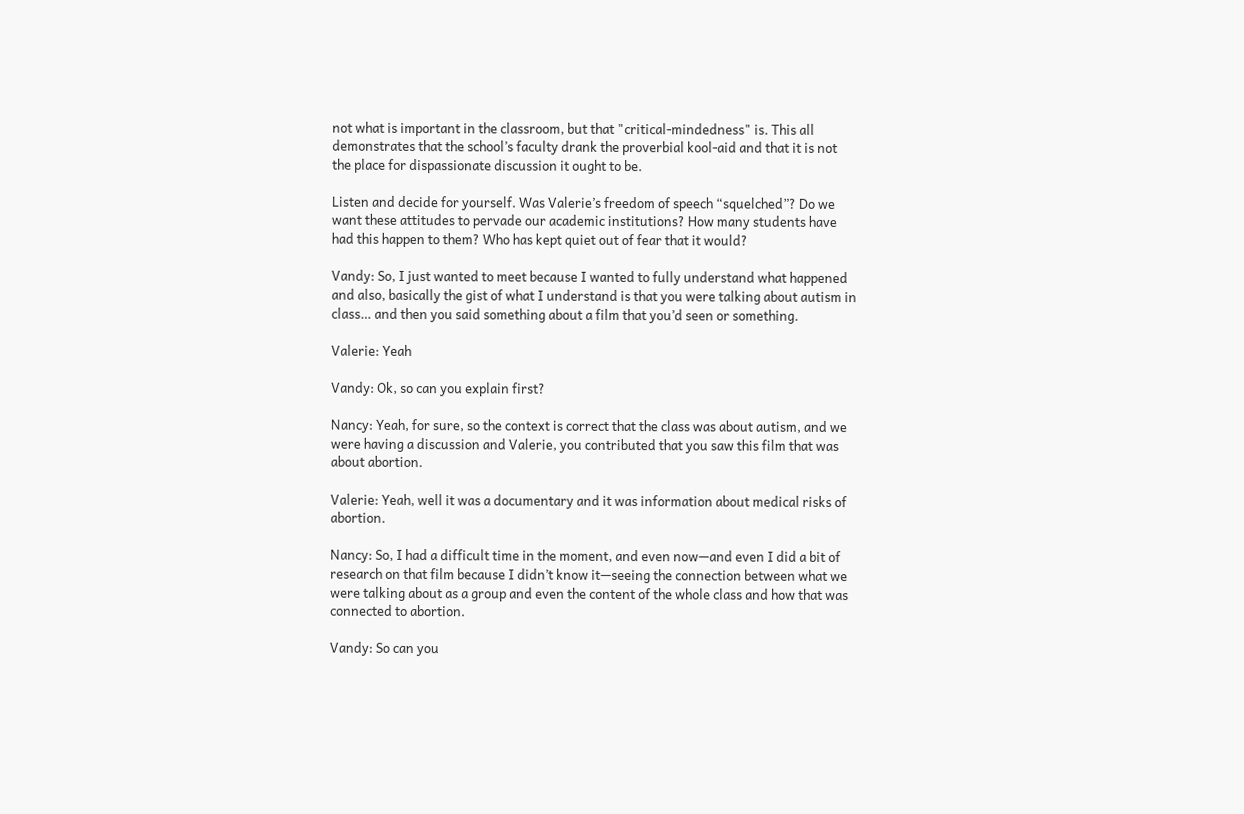not what is important in the classroom, but that "critical-mindedness" is. This all demonstrates that the school’s faculty drank the proverbial kool-aid and that it is not the place for dispassionate discussion it ought to be.

Listen and decide for yourself. Was Valerie’s freedom of speech “squelched”? Do we want these attitudes to pervade our academic institutions? How many students have had this happen to them? Who has kept quiet out of fear that it would?

Vandy: So, I just wanted to meet because I wanted to fully understand what happened and also, basically the gist of what I understand is that you were talking about autism in class… and then you said something about a film that you’d seen or something.

Valerie: Yeah

Vandy: Ok, so can you explain first?

Nancy: Yeah, for sure, so the context is correct that the class was about autism, and we were having a discussion and Valerie, you contributed that you saw this film that was about abortion.

Valerie: Yeah, well it was a documentary and it was information about medical risks of abortion.

Nancy: So, I had a difficult time in the moment, and even now—and even I did a bit of research on that film because I didn’t know it—seeing the connection between what we were talking about as a group and even the content of the whole class and how that was connected to abortion.

Vandy: So can you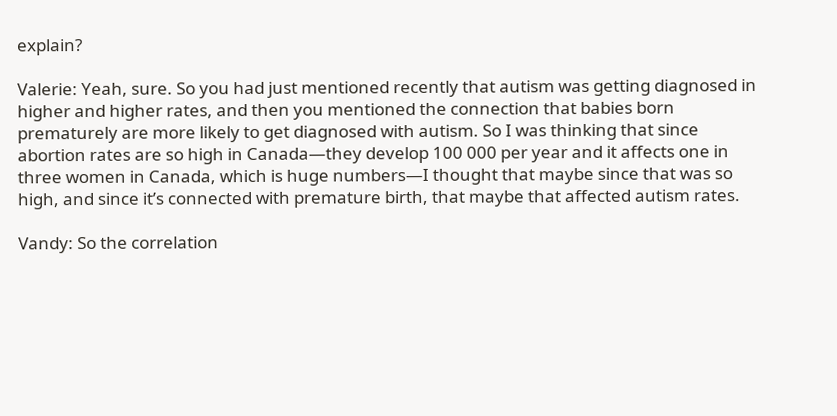explain?

Valerie: Yeah, sure. So you had just mentioned recently that autism was getting diagnosed in higher and higher rates, and then you mentioned the connection that babies born prematurely are more likely to get diagnosed with autism. So I was thinking that since abortion rates are so high in Canada—they develop 100 000 per year and it affects one in three women in Canada, which is huge numbers—I thought that maybe since that was so high, and since it’s connected with premature birth, that maybe that affected autism rates.

Vandy: So the correlation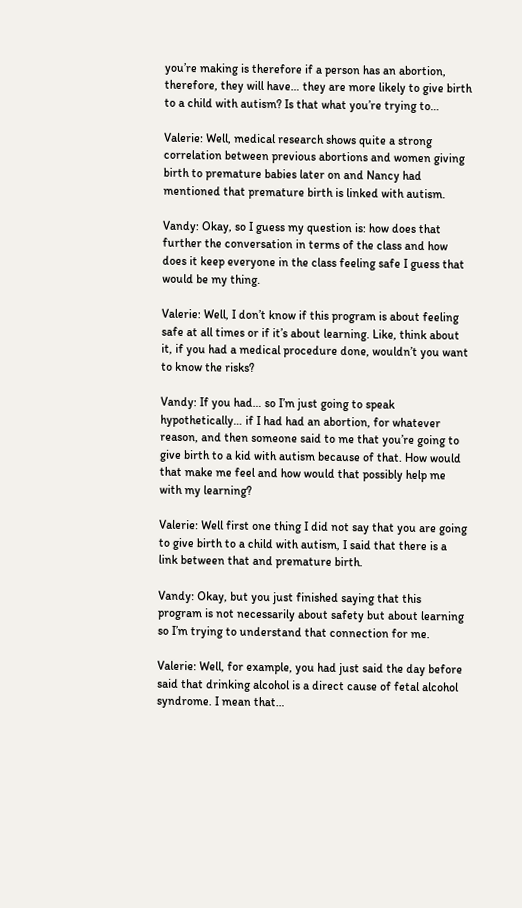you’re making is therefore if a person has an abortion, therefore, they will have… they are more likely to give birth to a child with autism? Is that what you’re trying to…

Valerie: Well, medical research shows quite a strong correlation between previous abortions and women giving birth to premature babies later on and Nancy had mentioned that premature birth is linked with autism.

Vandy: Okay, so I guess my question is: how does that further the conversation in terms of the class and how does it keep everyone in the class feeling safe I guess that would be my thing.

Valerie: Well, I don’t know if this program is about feeling safe at all times or if it’s about learning. Like, think about it, if you had a medical procedure done, wouldn’t you want to know the risks?

Vandy: If you had… so I’m just going to speak hypothetically… if I had had an abortion, for whatever reason, and then someone said to me that you’re going to give birth to a kid with autism because of that. How would that make me feel and how would that possibly help me with my learning?

Valerie: Well first one thing I did not say that you are going to give birth to a child with autism, I said that there is a link between that and premature birth.

Vandy: Okay, but you just finished saying that this program is not necessarily about safety but about learning so I’m trying to understand that connection for me.

Valerie: Well, for example, you had just said the day before said that drinking alcohol is a direct cause of fetal alcohol syndrome. I mean that…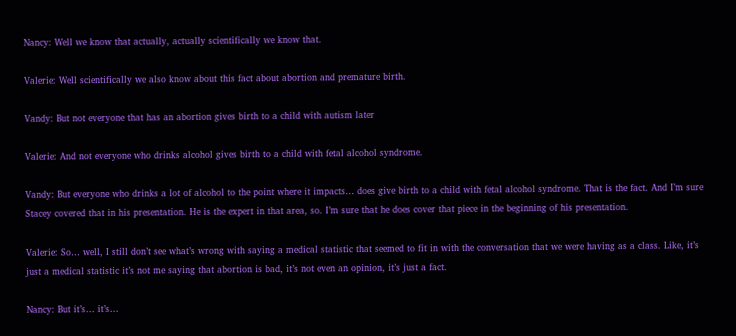Nancy: Well we know that actually, actually scientifically we know that.

Valerie: Well scientifically we also know about this fact about abortion and premature birth.

Vandy: But not everyone that has an abortion gives birth to a child with autism later

Valerie: And not everyone who drinks alcohol gives birth to a child with fetal alcohol syndrome.

Vandy: But everyone who drinks a lot of alcohol to the point where it impacts… does give birth to a child with fetal alcohol syndrome. That is the fact. And I’m sure Stacey covered that in his presentation. He is the expert in that area, so. I’m sure that he does cover that piece in the beginning of his presentation.

Valerie: So… well, I still don’t see what’s wrong with saying a medical statistic that seemed to fit in with the conversation that we were having as a class. Like, it’s just a medical statistic it’s not me saying that abortion is bad, it’s not even an opinion, it’s just a fact.

Nancy: But it’s… it’s…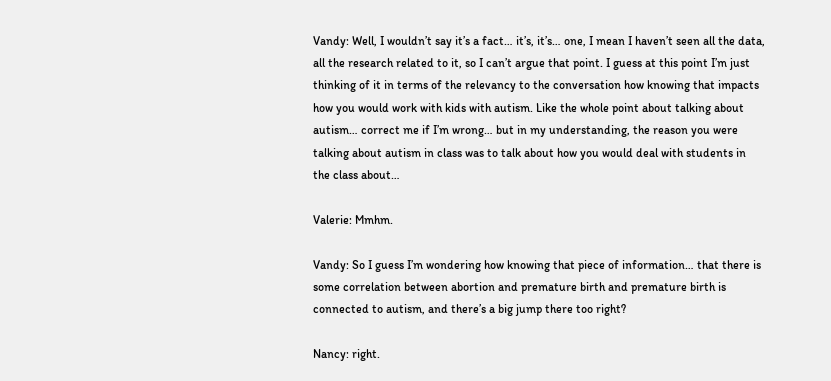Vandy: Well, I wouldn’t say it’s a fact… it’s, it’s… one, I mean I haven’t seen all the data, all the research related to it, so I can’t argue that point. I guess at this point I’m just thinking of it in terms of the relevancy to the conversation how knowing that impacts how you would work with kids with autism. Like the whole point about talking about autism… correct me if I’m wrong… but in my understanding, the reason you were talking about autism in class was to talk about how you would deal with students in the class about…

Valerie: Mmhm.

Vandy: So I guess I’m wondering how knowing that piece of information… that there is some correlation between abortion and premature birth and premature birth is connected to autism, and there’s a big jump there too right?

Nancy: right.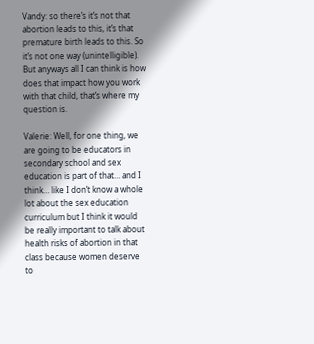Vandy: so there’s it’s not that abortion leads to this, it’s that premature birth leads to this. So it’s not one way (unintelligible). But anyways all I can think is how does that impact how you work with that child, that’s where my question is.

Valerie: Well, for one thing, we are going to be educators in secondary school and sex education is part of that… and I think… like I don’t know a whole lot about the sex education curriculum but I think it would be really important to talk about health risks of abortion in that class because women deserve to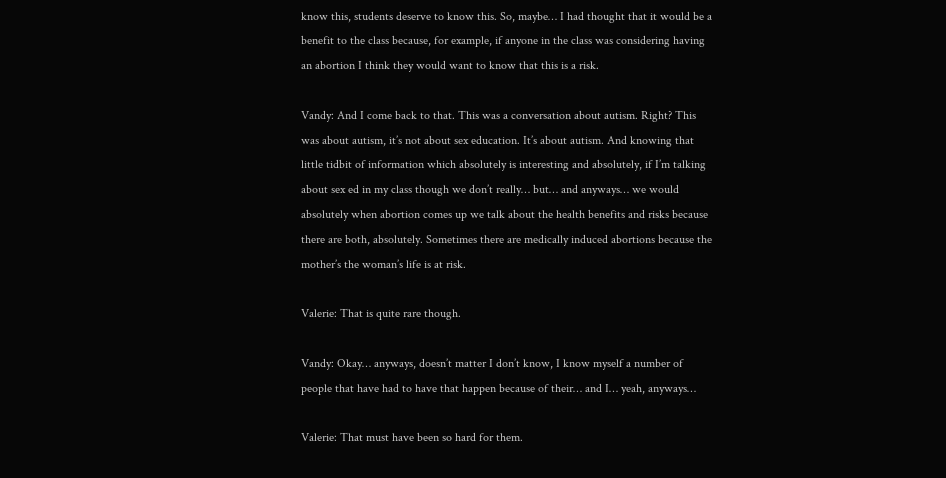know this, students deserve to know this. So, maybe… I had thought that it would be a benefit to the class because, for example, if anyone in the class was considering having an abortion I think they would want to know that this is a risk.

Vandy: And I come back to that. This was a conversation about autism. Right? This was about autism, it’s not about sex education. It’s about autism. And knowing that little tidbit of information which absolutely is interesting and absolutely, if I’m talking about sex ed in my class though we don’t really… but… and anyways… we would absolutely when abortion comes up we talk about the health benefits and risks because there are both, absolutely. Sometimes there are medically induced abortions because the mother’s the woman’s life is at risk.

Valerie: That is quite rare though.

Vandy: Okay… anyways, doesn’t matter I don’t know, I know myself a number of people that have had to have that happen because of their… and I… yeah, anyways…

Valerie: That must have been so hard for them.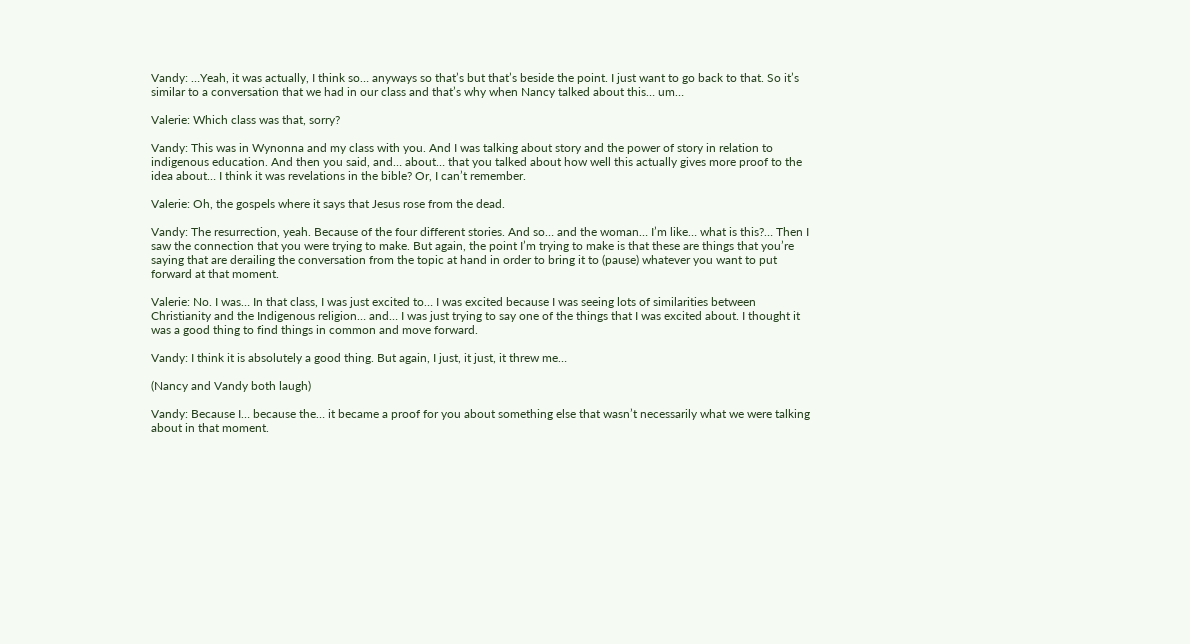Vandy: …Yeah, it was actually, I think so… anyways so that’s but that’s beside the point. I just want to go back to that. So it’s similar to a conversation that we had in our class and that’s why when Nancy talked about this… um…

Valerie: Which class was that, sorry?

Vandy: This was in Wynonna and my class with you. And I was talking about story and the power of story in relation to indigenous education. And then you said, and… about… that you talked about how well this actually gives more proof to the idea about… I think it was revelations in the bible? Or, I can’t remember.

Valerie: Oh, the gospels where it says that Jesus rose from the dead.

Vandy: The resurrection, yeah. Because of the four different stories. And so… and the woman… I’m like… what is this?… Then I saw the connection that you were trying to make. But again, the point I’m trying to make is that these are things that you’re saying that are derailing the conversation from the topic at hand in order to bring it to (pause) whatever you want to put forward at that moment.

Valerie: No. I was… In that class, I was just excited to… I was excited because I was seeing lots of similarities between Christianity and the Indigenous religion… and… I was just trying to say one of the things that I was excited about. I thought it was a good thing to find things in common and move forward.

Vandy: I think it is absolutely a good thing. But again, I just, it just, it threw me…

(Nancy and Vandy both laugh)

Vandy: Because I… because the… it became a proof for you about something else that wasn’t necessarily what we were talking about in that moment.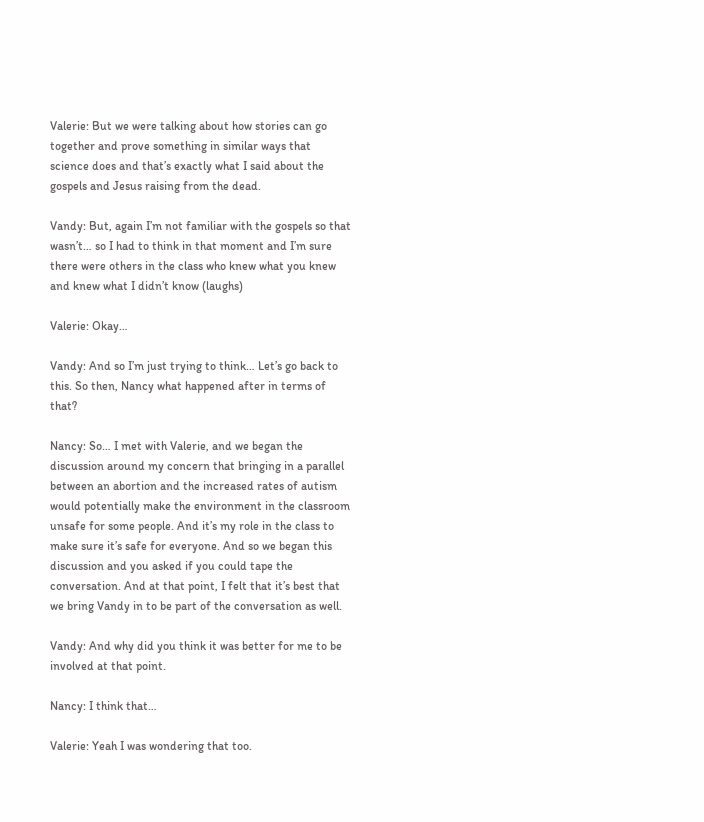Valerie: But we were talking about how stories can go together and prove something in similar ways that science does and that’s exactly what I said about the gospels and Jesus raising from the dead.

Vandy: But, again I’m not familiar with the gospels so that wasn’t… so I had to think in that moment and I’m sure there were others in the class who knew what you knew and knew what I didn’t know (laughs)

Valerie: Okay…

Vandy: And so I’m just trying to think… Let’s go back to this. So then, Nancy what happened after in terms of that?

Nancy: So… I met with Valerie, and we began the discussion around my concern that bringing in a parallel between an abortion and the increased rates of autism would potentially make the environment in the classroom unsafe for some people. And it’s my role in the class to make sure it’s safe for everyone. And so we began this discussion and you asked if you could tape the conversation. And at that point, I felt that it’s best that we bring Vandy in to be part of the conversation as well.

Vandy: And why did you think it was better for me to be involved at that point.

Nancy: I think that…

Valerie: Yeah I was wondering that too.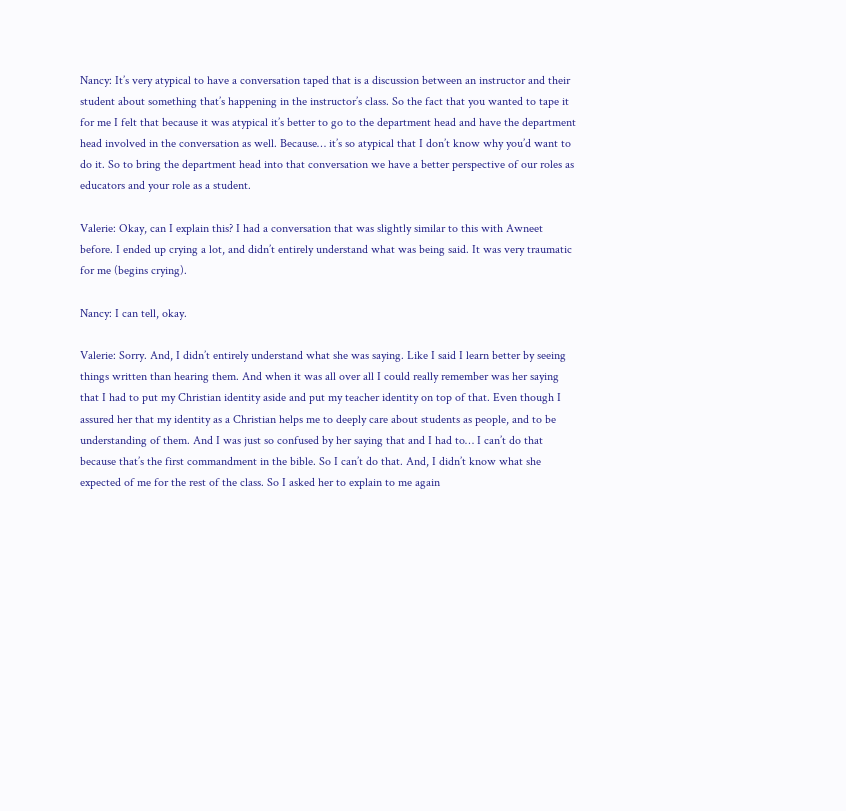Nancy: It’s very atypical to have a conversation taped that is a discussion between an instructor and their student about something that’s happening in the instructor’s class. So the fact that you wanted to tape it for me I felt that because it was atypical it’s better to go to the department head and have the department head involved in the conversation as well. Because… it’s so atypical that I don’t know why you’d want to do it. So to bring the department head into that conversation we have a better perspective of our roles as educators and your role as a student.

Valerie: Okay, can I explain this? I had a conversation that was slightly similar to this with Awneet before. I ended up crying a lot, and didn’t entirely understand what was being said. It was very traumatic for me (begins crying).

Nancy: I can tell, okay.

Valerie: Sorry. And, I didn’t entirely understand what she was saying. Like I said I learn better by seeing things written than hearing them. And when it was all over all I could really remember was her saying that I had to put my Christian identity aside and put my teacher identity on top of that. Even though I assured her that my identity as a Christian helps me to deeply care about students as people, and to be understanding of them. And I was just so confused by her saying that and I had to… I can’t do that because that’s the first commandment in the bible. So I can’t do that. And, I didn’t know what she expected of me for the rest of the class. So I asked her to explain to me again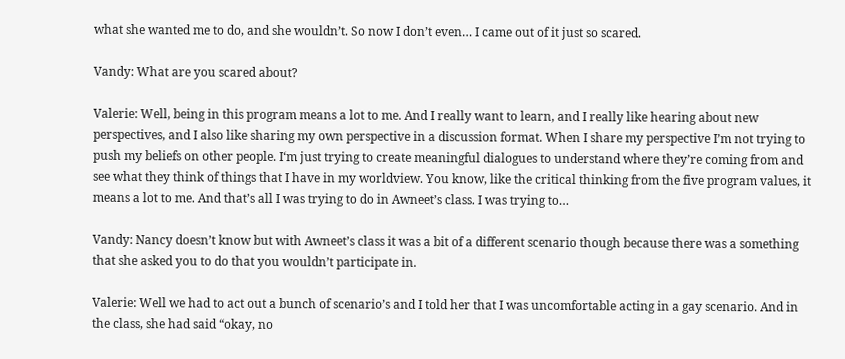what she wanted me to do, and she wouldn’t. So now I don’t even… I came out of it just so scared.

Vandy: What are you scared about?

Valerie: Well, being in this program means a lot to me. And I really want to learn, and I really like hearing about new perspectives, and I also like sharing my own perspective in a discussion format. When I share my perspective I’m not trying to push my beliefs on other people. I‘m just trying to create meaningful dialogues to understand where they’re coming from and see what they think of things that I have in my worldview. You know, like the critical thinking from the five program values, it means a lot to me. And that’s all I was trying to do in Awneet’s class. I was trying to…

Vandy: Nancy doesn’t know but with Awneet’s class it was a bit of a different scenario though because there was a something that she asked you to do that you wouldn’t participate in.

Valerie: Well we had to act out a bunch of scenario’s and I told her that I was uncomfortable acting in a gay scenario. And in the class, she had said “okay, no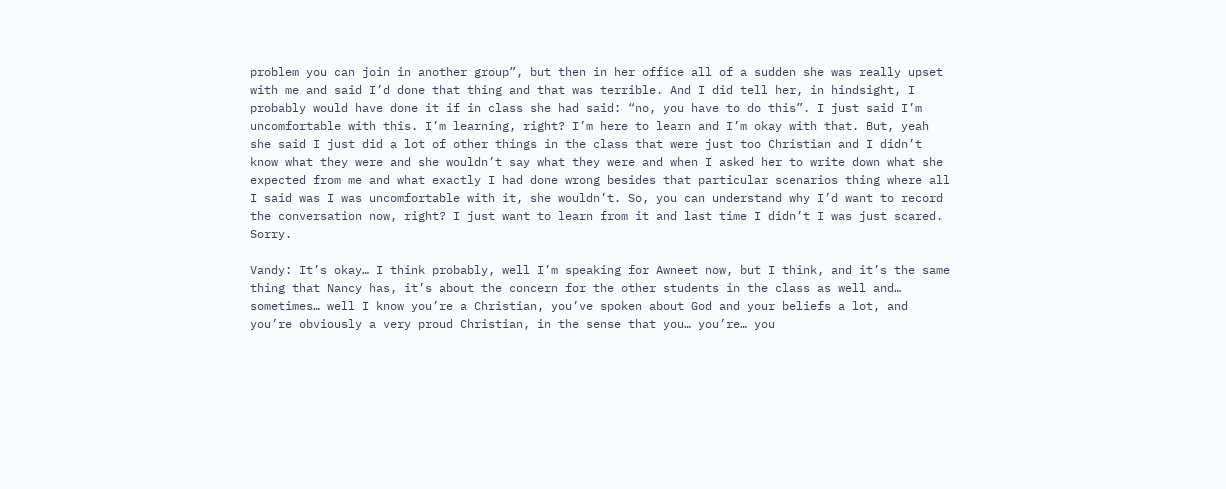problem you can join in another group”, but then in her office all of a sudden she was really upset with me and said I’d done that thing and that was terrible. And I did tell her, in hindsight, I probably would have done it if in class she had said: “no, you have to do this”. I just said I’m uncomfortable with this. I’m learning, right? I’m here to learn and I’m okay with that. But, yeah she said I just did a lot of other things in the class that were just too Christian and I didn’t know what they were and she wouldn’t say what they were and when I asked her to write down what she expected from me and what exactly I had done wrong besides that particular scenarios thing where all I said was I was uncomfortable with it, she wouldn’t. So, you can understand why I’d want to record the conversation now, right? I just want to learn from it and last time I didn’t I was just scared. Sorry.

Vandy: It’s okay… I think probably, well I’m speaking for Awneet now, but I think, and it’s the same thing that Nancy has, it’s about the concern for the other students in the class as well and… sometimes… well I know you’re a Christian, you’ve spoken about God and your beliefs a lot, and you’re obviously a very proud Christian, in the sense that you… you’re… you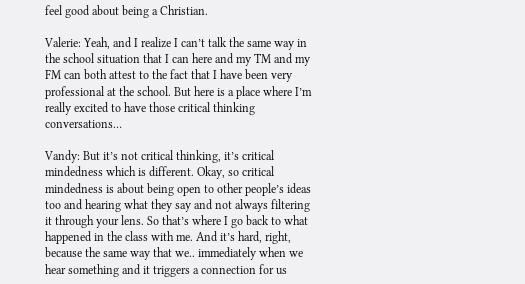feel good about being a Christian.

Valerie: Yeah, and I realize I can’t talk the same way in the school situation that I can here and my TM and my FM can both attest to the fact that I have been very professional at the school. But here is a place where I’m really excited to have those critical thinking conversations…

Vandy: But it’s not critical thinking, it’s critical mindedness which is different. Okay, so critical mindedness is about being open to other people’s ideas too and hearing what they say and not always filtering it through your lens. So that’s where I go back to what happened in the class with me. And it’s hard, right, because the same way that we.. immediately when we hear something and it triggers a connection for us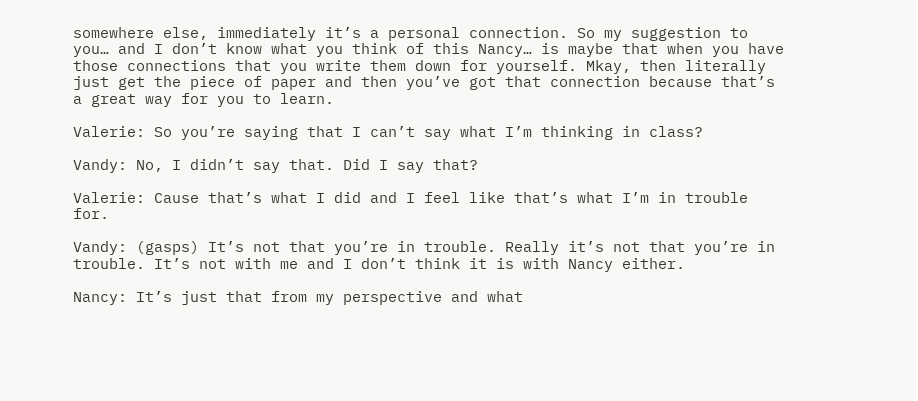somewhere else, immediately it’s a personal connection. So my suggestion to you… and I don’t know what you think of this Nancy… is maybe that when you have those connections that you write them down for yourself. Mkay, then literally just get the piece of paper and then you’ve got that connection because that’s a great way for you to learn.

Valerie: So you’re saying that I can’t say what I’m thinking in class?

Vandy: No, I didn’t say that. Did I say that?

Valerie: Cause that’s what I did and I feel like that’s what I’m in trouble for.

Vandy: (gasps) It’s not that you’re in trouble. Really it’s not that you’re in trouble. It’s not with me and I don’t think it is with Nancy either.

Nancy: It’s just that from my perspective and what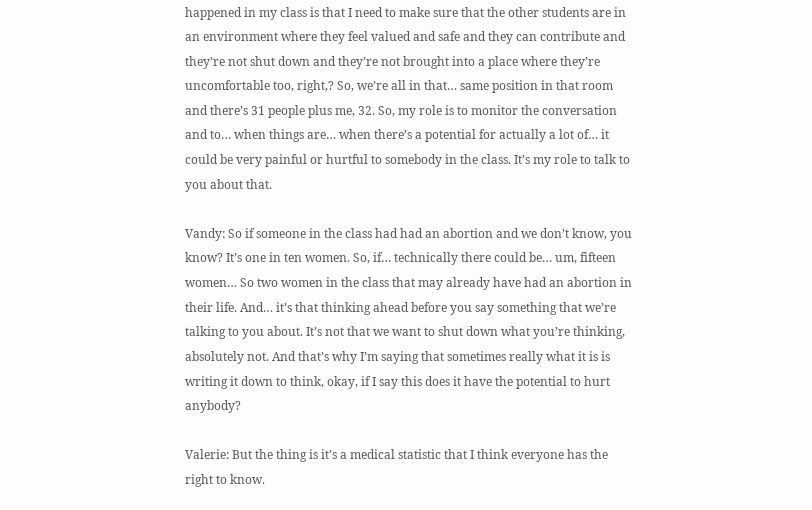happened in my class is that I need to make sure that the other students are in an environment where they feel valued and safe and they can contribute and they’re not shut down and they’re not brought into a place where they’re uncomfortable too, right,? So, we’re all in that… same position in that room and there’s 31 people plus me, 32. So, my role is to monitor the conversation and to… when things are… when there’s a potential for actually a lot of… it could be very painful or hurtful to somebody in the class. It’s my role to talk to you about that.

Vandy: So if someone in the class had had an abortion and we don’t know, you know? It’s one in ten women. So, if… technically there could be… um, fifteen women… So two women in the class that may already have had an abortion in their life. And… it’s that thinking ahead before you say something that we’re talking to you about. It’s not that we want to shut down what you’re thinking, absolutely not. And that’s why I’m saying that sometimes really what it is is writing it down to think, okay, if I say this does it have the potential to hurt anybody?

Valerie: But the thing is it’s a medical statistic that I think everyone has the right to know.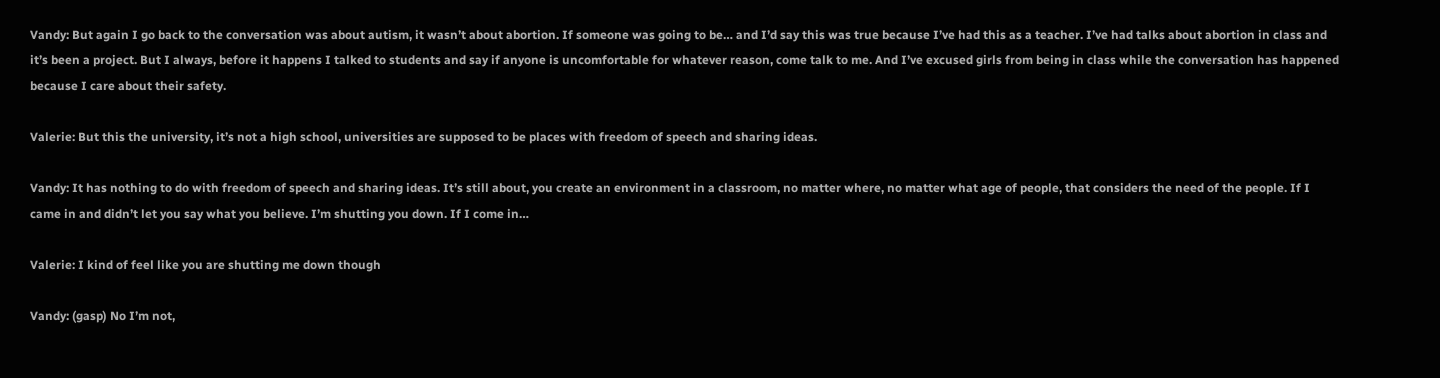Vandy: But again I go back to the conversation was about autism, it wasn’t about abortion. If someone was going to be… and I’d say this was true because I’ve had this as a teacher. I’ve had talks about abortion in class and it’s been a project. But I always, before it happens I talked to students and say if anyone is uncomfortable for whatever reason, come talk to me. And I’ve excused girls from being in class while the conversation has happened because I care about their safety.

Valerie: But this the university, it’s not a high school, universities are supposed to be places with freedom of speech and sharing ideas.

Vandy: It has nothing to do with freedom of speech and sharing ideas. It’s still about, you create an environment in a classroom, no matter where, no matter what age of people, that considers the need of the people. If I came in and didn’t let you say what you believe. I’m shutting you down. If I come in…

Valerie: I kind of feel like you are shutting me down though

Vandy: (gasp) No I’m not,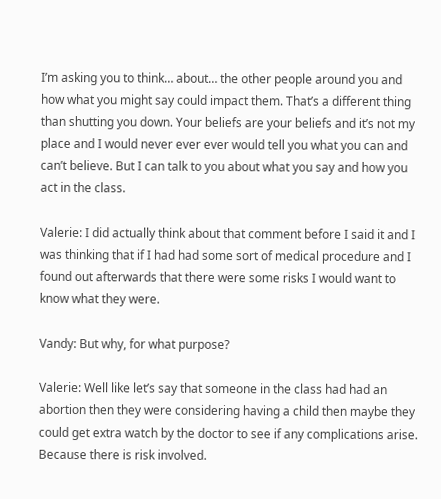I’m asking you to think… about… the other people around you and how what you might say could impact them. That’s a different thing than shutting you down. Your beliefs are your beliefs and it’s not my place and I would never ever ever would tell you what you can and can’t believe. But I can talk to you about what you say and how you act in the class.

Valerie: I did actually think about that comment before I said it and I was thinking that if I had had some sort of medical procedure and I found out afterwards that there were some risks I would want to know what they were.

Vandy: But why, for what purpose?

Valerie: Well like let’s say that someone in the class had had an abortion then they were considering having a child then maybe they could get extra watch by the doctor to see if any complications arise. Because there is risk involved.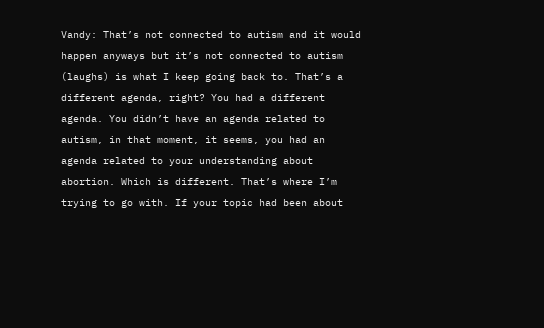Vandy: That’s not connected to autism and it would happen anyways but it’s not connected to autism (laughs) is what I keep going back to. That’s a different agenda, right? You had a different agenda. You didn’t have an agenda related to autism, in that moment, it seems, you had an agenda related to your understanding about abortion. Which is different. That’s where I’m trying to go with. If your topic had been about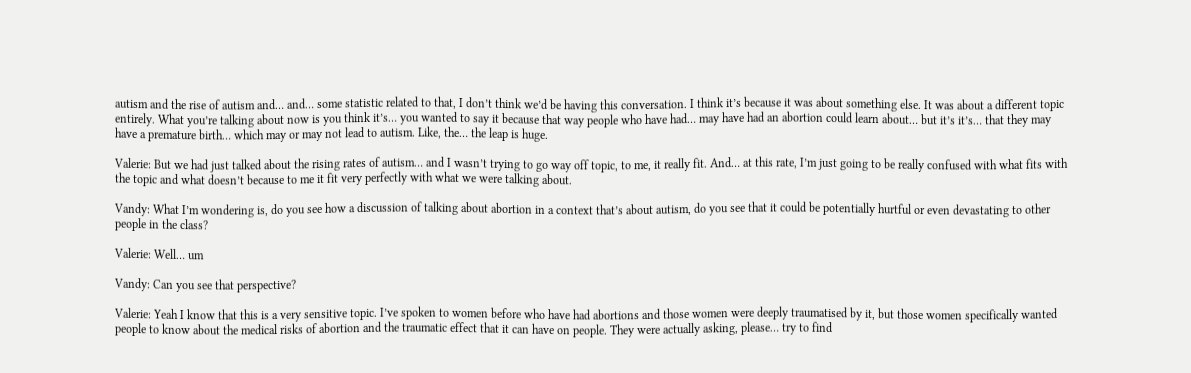autism and the rise of autism and… and… some statistic related to that, I don’t think we’d be having this conversation. I think it’s because it was about something else. It was about a different topic entirely. What you’re talking about now is you think it’s… you wanted to say it because that way people who have had… may have had an abortion could learn about… but it’s it’s… that they may have a premature birth… which may or may not lead to autism. Like, the… the leap is huge.

Valerie: But we had just talked about the rising rates of autism… and I wasn’t trying to go way off topic, to me, it really fit. And… at this rate, I’m just going to be really confused with what fits with the topic and what doesn’t because to me it fit very perfectly with what we were talking about.

Vandy: What I’m wondering is, do you see how a discussion of talking about abortion in a context that’s about autism, do you see that it could be potentially hurtful or even devastating to other people in the class?

Valerie: Well… um

Vandy: Can you see that perspective?

Valerie: Yeah I know that this is a very sensitive topic. I’ve spoken to women before who have had abortions and those women were deeply traumatised by it, but those women specifically wanted people to know about the medical risks of abortion and the traumatic effect that it can have on people. They were actually asking, please… try to find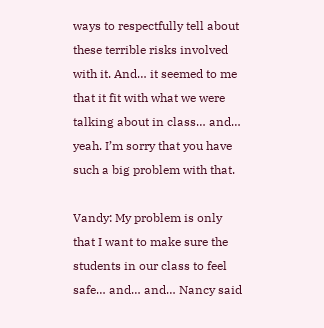ways to respectfully tell about these terrible risks involved with it. And… it seemed to me that it fit with what we were talking about in class… and… yeah. I’m sorry that you have such a big problem with that.

Vandy: My problem is only that I want to make sure the students in our class to feel safe… and… and… Nancy said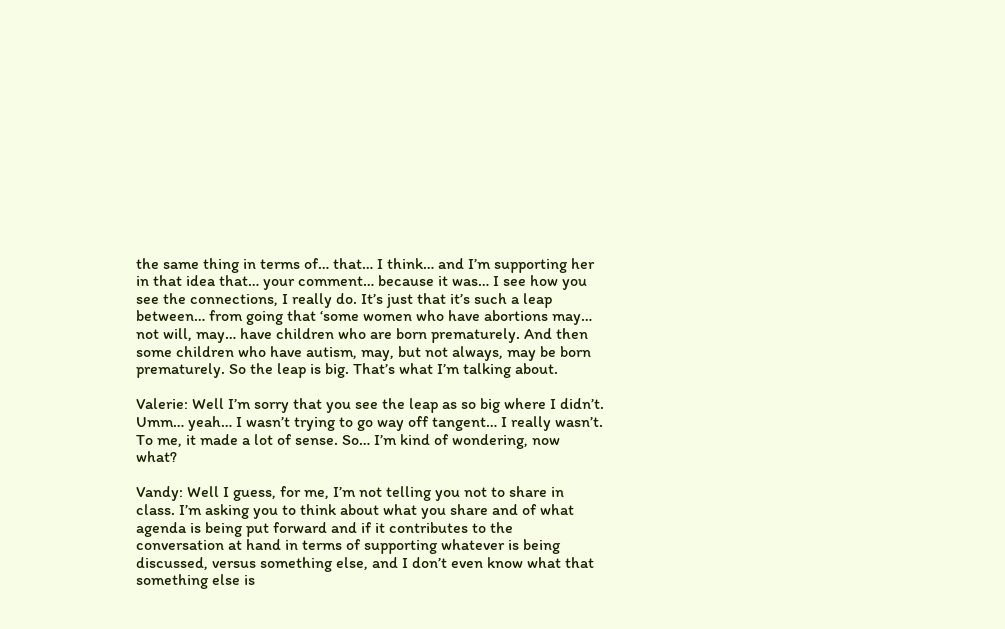the same thing in terms of… that… I think… and I’m supporting her in that idea that… your comment… because it was… I see how you see the connections, I really do. It’s just that it’s such a leap between… from going that ‘some women who have abortions may… not will, may… have children who are born prematurely. And then some children who have autism, may, but not always, may be born prematurely. So the leap is big. That’s what I’m talking about.

Valerie: Well I’m sorry that you see the leap as so big where I didn’t. Umm… yeah… I wasn’t trying to go way off tangent… I really wasn’t. To me, it made a lot of sense. So… I’m kind of wondering, now what?

Vandy: Well I guess, for me, I’m not telling you not to share in class. I’m asking you to think about what you share and of what agenda is being put forward and if it contributes to the conversation at hand in terms of supporting whatever is being discussed, versus something else, and I don’t even know what that something else is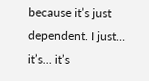because it’s just dependent. I just… it’s… it’s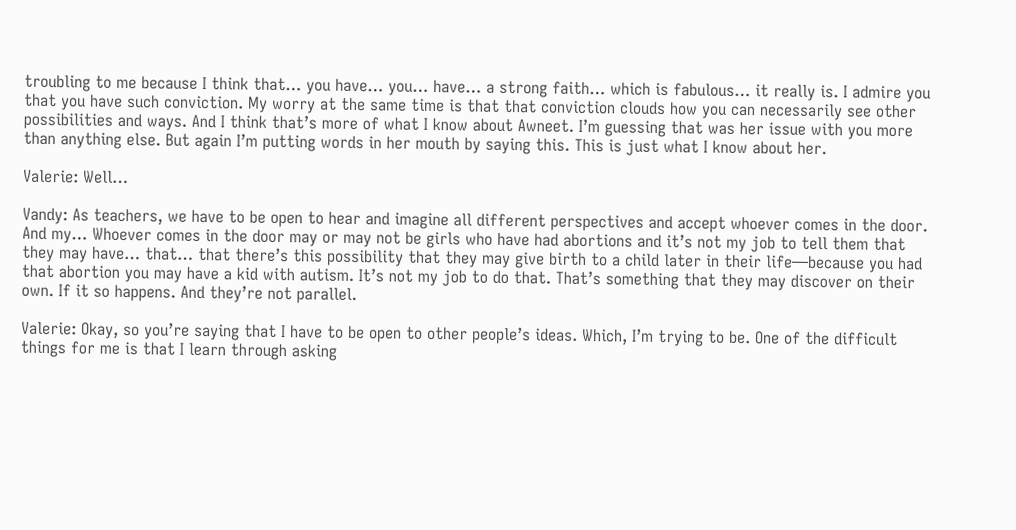troubling to me because I think that… you have… you… have… a strong faith… which is fabulous… it really is. I admire you that you have such conviction. My worry at the same time is that that conviction clouds how you can necessarily see other possibilities and ways. And I think that’s more of what I know about Awneet. I’m guessing that was her issue with you more than anything else. But again I’m putting words in her mouth by saying this. This is just what I know about her.

Valerie: Well…

Vandy: As teachers, we have to be open to hear and imagine all different perspectives and accept whoever comes in the door. And my… Whoever comes in the door may or may not be girls who have had abortions and it’s not my job to tell them that they may have… that… that there’s this possibility that they may give birth to a child later in their life—because you had that abortion you may have a kid with autism. It’s not my job to do that. That’s something that they may discover on their own. If it so happens. And they’re not parallel.

Valerie: Okay, so you’re saying that I have to be open to other people’s ideas. Which, I’m trying to be. One of the difficult things for me is that I learn through asking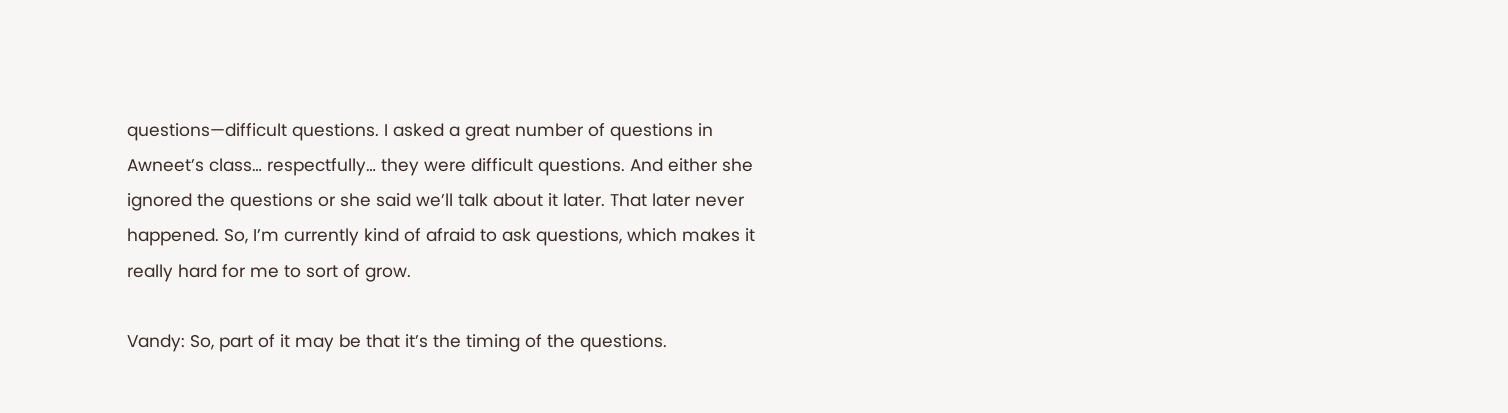questions—difficult questions. I asked a great number of questions in Awneet’s class… respectfully… they were difficult questions. And either she ignored the questions or she said we’ll talk about it later. That later never happened. So, I’m currently kind of afraid to ask questions, which makes it really hard for me to sort of grow.

Vandy: So, part of it may be that it’s the timing of the questions.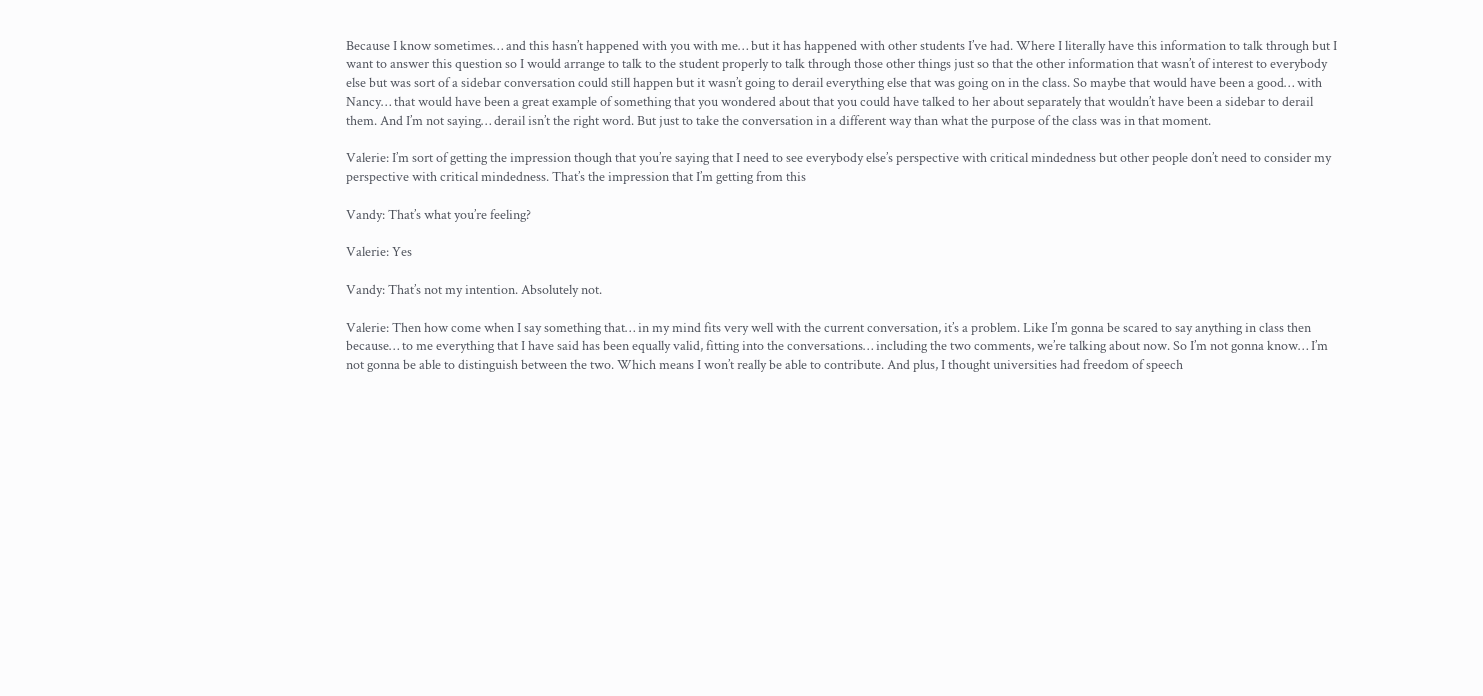Because I know sometimes… and this hasn’t happened with you with me… but it has happened with other students I’ve had. Where I literally have this information to talk through but I want to answer this question so I would arrange to talk to the student properly to talk through those other things just so that the other information that wasn’t of interest to everybody else but was sort of a sidebar conversation could still happen but it wasn’t going to derail everything else that was going on in the class. So maybe that would have been a good… with Nancy… that would have been a great example of something that you wondered about that you could have talked to her about separately that wouldn’t have been a sidebar to derail them. And I’m not saying… derail isn’t the right word. But just to take the conversation in a different way than what the purpose of the class was in that moment.

Valerie: I’m sort of getting the impression though that you’re saying that I need to see everybody else’s perspective with critical mindedness but other people don’t need to consider my perspective with critical mindedness. That’s the impression that I’m getting from this

Vandy: That’s what you’re feeling?

Valerie: Yes

Vandy: That’s not my intention. Absolutely not.

Valerie: Then how come when I say something that… in my mind fits very well with the current conversation, it’s a problem. Like I’m gonna be scared to say anything in class then because… to me everything that I have said has been equally valid, fitting into the conversations… including the two comments, we’re talking about now. So I’m not gonna know… I’m not gonna be able to distinguish between the two. Which means I won’t really be able to contribute. And plus, I thought universities had freedom of speech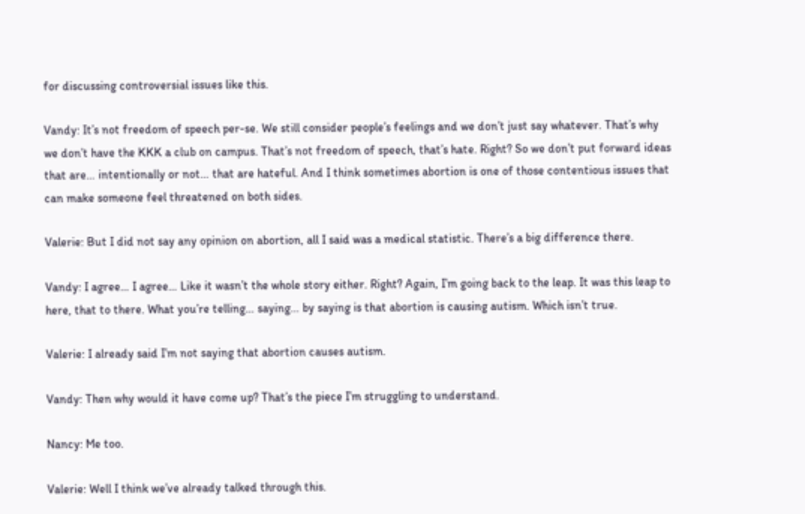for discussing controversial issues like this.

Vandy: It’s not freedom of speech per-se. We still consider people’s feelings and we don’t just say whatever. That’s why we don’t have the KKK a club on campus. That’s not freedom of speech, that’s hate. Right? So we don’t put forward ideas that are… intentionally or not… that are hateful. And I think sometimes abortion is one of those contentious issues that can make someone feel threatened on both sides.

Valerie: But I did not say any opinion on abortion, all I said was a medical statistic. There’s a big difference there.

Vandy: I agree… I agree… Like it wasn’t the whole story either. Right? Again, I’m going back to the leap. It was this leap to here, that to there. What you’re telling… saying… by saying is that abortion is causing autism. Which isn’t true.

Valerie: I already said I’m not saying that abortion causes autism.

Vandy: Then why would it have come up? That’s the piece I’m struggling to understand.

Nancy: Me too.

Valerie: Well I think we’ve already talked through this.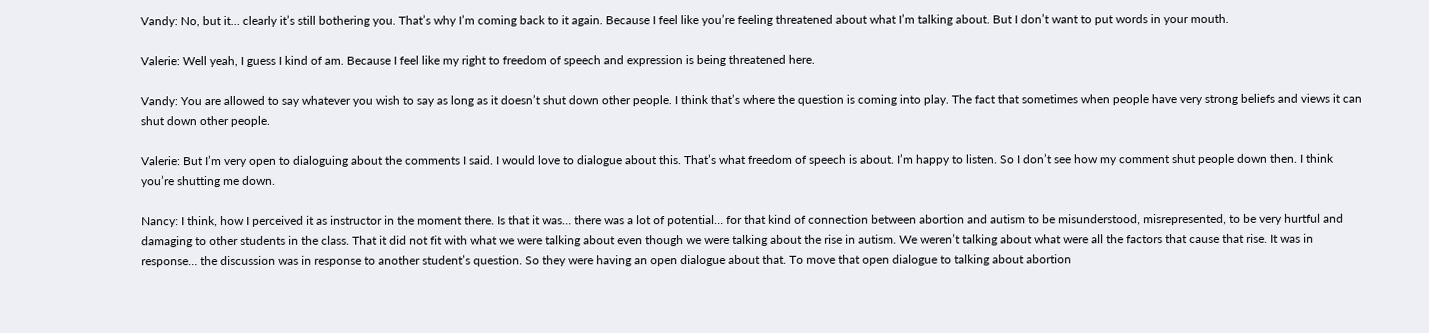Vandy: No, but it… clearly it’s still bothering you. That’s why I’m coming back to it again. Because I feel like you’re feeling threatened about what I’m talking about. But I don’t want to put words in your mouth.

Valerie: Well yeah, I guess I kind of am. Because I feel like my right to freedom of speech and expression is being threatened here.

Vandy: You are allowed to say whatever you wish to say as long as it doesn’t shut down other people. I think that’s where the question is coming into play. The fact that sometimes when people have very strong beliefs and views it can shut down other people.

Valerie: But I’m very open to dialoguing about the comments I said. I would love to dialogue about this. That’s what freedom of speech is about. I’m happy to listen. So I don’t see how my comment shut people down then. I think you’re shutting me down.

Nancy: I think, how I perceived it as instructor in the moment there. Is that it was… there was a lot of potential… for that kind of connection between abortion and autism to be misunderstood, misrepresented, to be very hurtful and damaging to other students in the class. That it did not fit with what we were talking about even though we were talking about the rise in autism. We weren’t talking about what were all the factors that cause that rise. It was in response… the discussion was in response to another student’s question. So they were having an open dialogue about that. To move that open dialogue to talking about abortion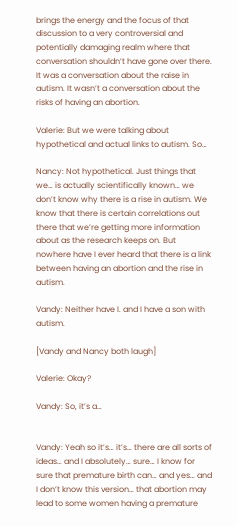brings the energy and the focus of that discussion to a very controversial and potentially damaging realm where that conversation shouldn’t have gone over there. It was a conversation about the raise in autism. It wasn’t a conversation about the risks of having an abortion.

Valerie: But we were talking about hypothetical and actual links to autism. So…

Nancy: Not hypothetical. Just things that we… is actually scientifically known… we don’t know why there is a rise in autism. We know that there is certain correlations out there that we’re getting more information about as the research keeps on. But nowhere have I ever heard that there is a link between having an abortion and the rise in autism.

Vandy: Neither have I. and I have a son with autism.

[Vandy and Nancy both laugh]

Valerie: Okay?

Vandy: So, it’s a…


Vandy: Yeah so it’s… it’s… there are all sorts of ideas… and I absolutely… sure… I know for sure that premature birth can… and yes… and I don’t know this version… that abortion may lead to some women having a premature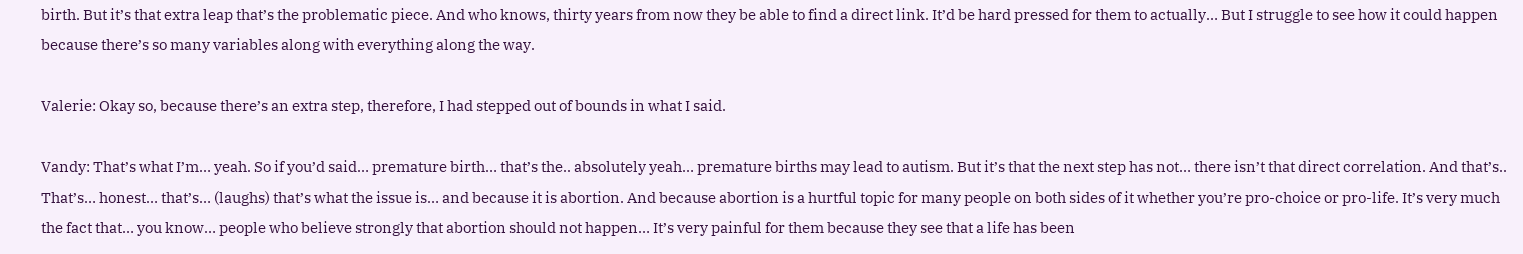birth. But it’s that extra leap that’s the problematic piece. And who knows, thirty years from now they be able to find a direct link. It’d be hard pressed for them to actually… But I struggle to see how it could happen because there’s so many variables along with everything along the way.

Valerie: Okay so, because there’s an extra step, therefore, I had stepped out of bounds in what I said.

Vandy: That’s what I’m… yeah. So if you’d said… premature birth… that’s the.. absolutely yeah… premature births may lead to autism. But it’s that the next step has not… there isn’t that direct correlation. And that’s.. That’s… honest… that’s… (laughs) that’s what the issue is… and because it is abortion. And because abortion is a hurtful topic for many people on both sides of it whether you’re pro-choice or pro-life. It’s very much the fact that… you know… people who believe strongly that abortion should not happen… It’s very painful for them because they see that a life has been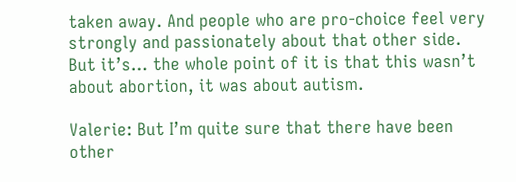taken away. And people who are pro-choice feel very strongly and passionately about that other side. But it’s… the whole point of it is that this wasn’t about abortion, it was about autism.

Valerie: But I’m quite sure that there have been other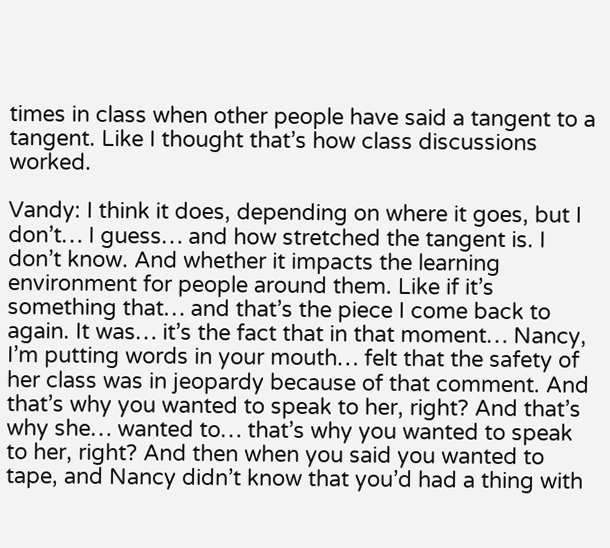times in class when other people have said a tangent to a tangent. Like I thought that’s how class discussions worked.

Vandy: I think it does, depending on where it goes, but I don’t… I guess… and how stretched the tangent is. I don’t know. And whether it impacts the learning environment for people around them. Like if it’s something that… and that’s the piece I come back to again. It was… it’s the fact that in that moment… Nancy, I’m putting words in your mouth… felt that the safety of her class was in jeopardy because of that comment. And that’s why you wanted to speak to her, right? And that’s why she… wanted to… that’s why you wanted to speak to her, right? And then when you said you wanted to tape, and Nancy didn’t know that you’d had a thing with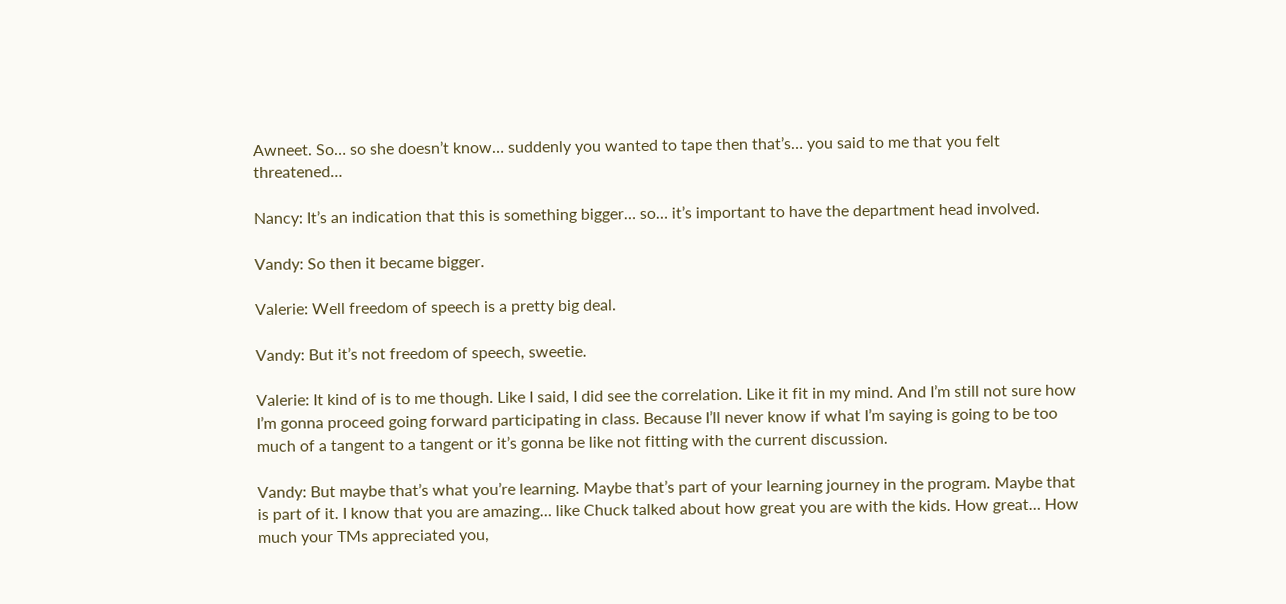Awneet. So… so she doesn’t know… suddenly you wanted to tape then that’s… you said to me that you felt threatened…

Nancy: It’s an indication that this is something bigger… so… it’s important to have the department head involved.

Vandy: So then it became bigger.

Valerie: Well freedom of speech is a pretty big deal.

Vandy: But it’s not freedom of speech, sweetie.

Valerie: It kind of is to me though. Like I said, I did see the correlation. Like it fit in my mind. And I’m still not sure how I’m gonna proceed going forward participating in class. Because I’ll never know if what I’m saying is going to be too much of a tangent to a tangent or it’s gonna be like not fitting with the current discussion.

Vandy: But maybe that’s what you’re learning. Maybe that’s part of your learning journey in the program. Maybe that is part of it. I know that you are amazing… like Chuck talked about how great you are with the kids. How great… How much your TMs appreciated you,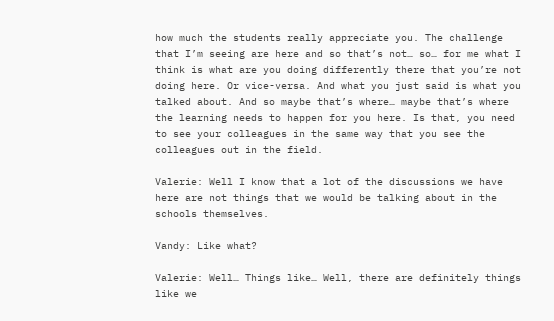how much the students really appreciate you. The challenge that I’m seeing are here and so that’s not… so… for me what I think is what are you doing differently there that you’re not doing here. Or vice-versa. And what you just said is what you talked about. And so maybe that’s where… maybe that’s where the learning needs to happen for you here. Is that, you need to see your colleagues in the same way that you see the colleagues out in the field.

Valerie: Well I know that a lot of the discussions we have here are not things that we would be talking about in the schools themselves.

Vandy: Like what?

Valerie: Well… Things like… Well, there are definitely things like we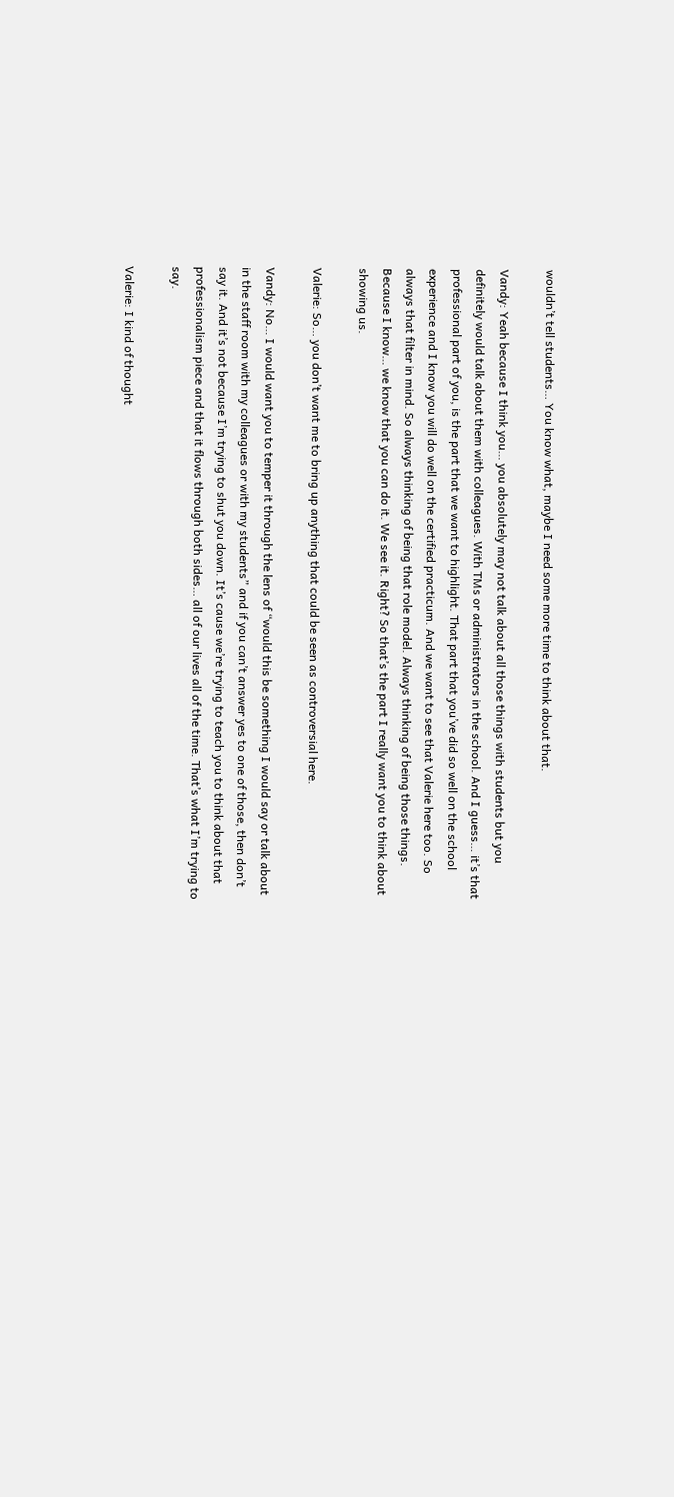wouldn’t tell students… You know what, maybe I need some more time to think about that.

Vandy: Yeah because I think you… you absolutely may not talk about all those things with students but you definitely would talk about them with colleagues. With TMs or administrators in the school. And I guess… it’s that professional part of you, is the part that we want to highlight. That part that you’ve did so well on the school experience and I know you will do well on the certified practicum. And we want to see that Valerie here too. So always that filter in mind. So always thinking of being that role model. Always thinking of being those things. Because I know… we know that you can do it. We see it. Right? So that’s the part I really want you to think about showing us.

Valerie: So… you don’t want me to bring up anything that could be seen as controversial here.

Vandy: No… I would want you to temper it through the lens of “would this be something I would say or talk about in the staff room with my colleagues or with my students” and if you can’t answer yes to one of those, then don’t say it. And it’s not because I’m trying to shut you down. It’s cause we’re trying to teach you to think about that professionalism piece and that it flows through both sides… all of our lives all of the time. That’s what I’m trying to say.

Valerie: I kind of thought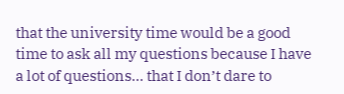that the university time would be a good time to ask all my questions because I have a lot of questions… that I don’t dare to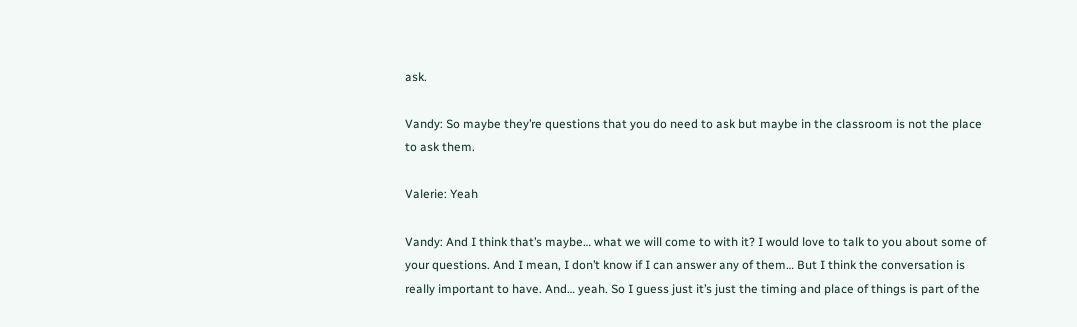ask.

Vandy: So maybe they’re questions that you do need to ask but maybe in the classroom is not the place to ask them.

Valerie: Yeah

Vandy: And I think that’s maybe… what we will come to with it? I would love to talk to you about some of your questions. And I mean, I don’t know if I can answer any of them… But I think the conversation is really important to have. And… yeah. So I guess just it’s just the timing and place of things is part of the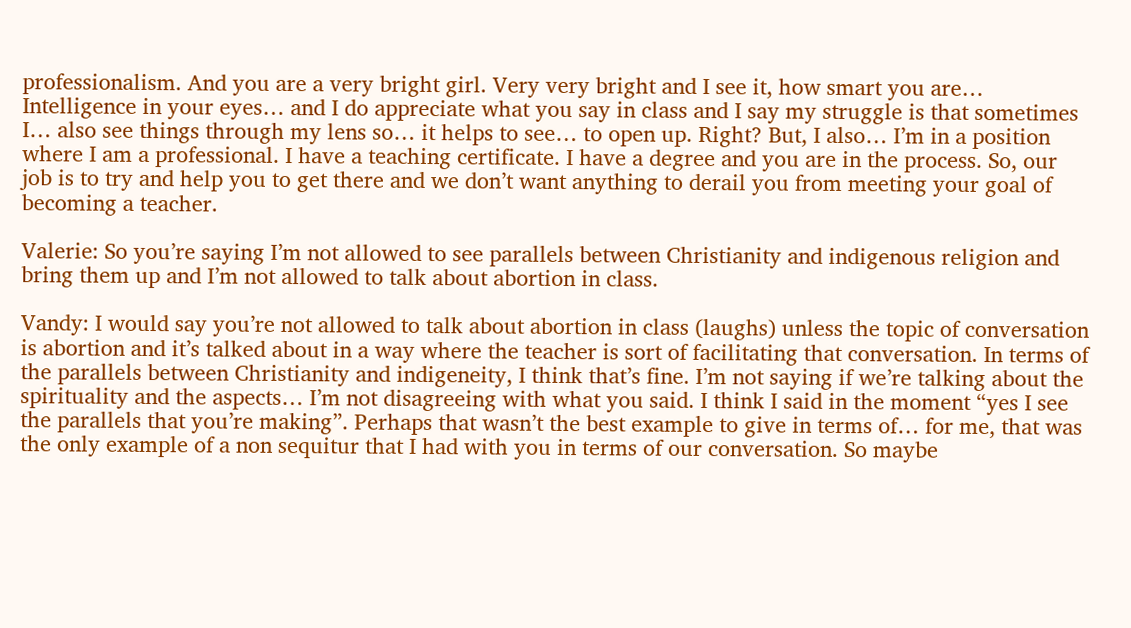professionalism. And you are a very bright girl. Very very bright and I see it, how smart you are… Intelligence in your eyes… and I do appreciate what you say in class and I say my struggle is that sometimes I… also see things through my lens so… it helps to see… to open up. Right? But, I also… I’m in a position where I am a professional. I have a teaching certificate. I have a degree and you are in the process. So, our job is to try and help you to get there and we don’t want anything to derail you from meeting your goal of becoming a teacher.

Valerie: So you’re saying I’m not allowed to see parallels between Christianity and indigenous religion and bring them up and I’m not allowed to talk about abortion in class.

Vandy: I would say you’re not allowed to talk about abortion in class (laughs) unless the topic of conversation is abortion and it’s talked about in a way where the teacher is sort of facilitating that conversation. In terms of the parallels between Christianity and indigeneity, I think that’s fine. I’m not saying if we’re talking about the spirituality and the aspects… I’m not disagreeing with what you said. I think I said in the moment “yes I see the parallels that you’re making”. Perhaps that wasn’t the best example to give in terms of… for me, that was the only example of a non sequitur that I had with you in terms of our conversation. So maybe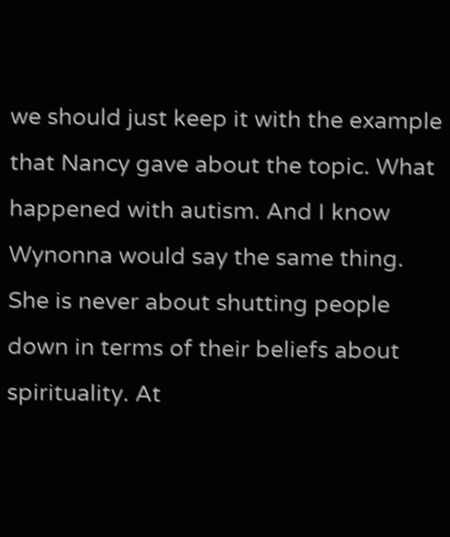we should just keep it with the example that Nancy gave about the topic. What happened with autism. And I know Wynonna would say the same thing. She is never about shutting people down in terms of their beliefs about spirituality. At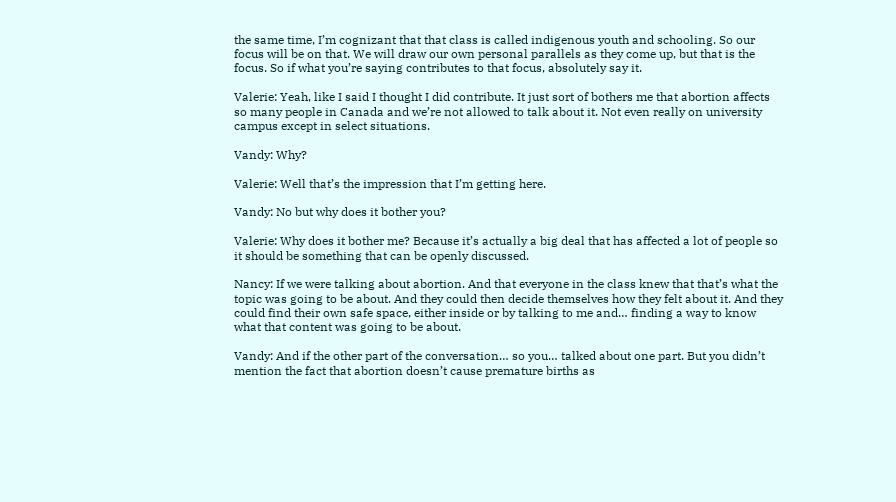the same time, I’m cognizant that that class is called indigenous youth and schooling. So our focus will be on that. We will draw our own personal parallels as they come up, but that is the focus. So if what you’re saying contributes to that focus, absolutely say it.

Valerie: Yeah, like I said I thought I did contribute. It just sort of bothers me that abortion affects so many people in Canada and we’re not allowed to talk about it. Not even really on university campus except in select situations.

Vandy: Why?

Valerie: Well that’s the impression that I’m getting here.

Vandy: No but why does it bother you?

Valerie: Why does it bother me? Because it’s actually a big deal that has affected a lot of people so it should be something that can be openly discussed.

Nancy: If we were talking about abortion. And that everyone in the class knew that that’s what the topic was going to be about. And they could then decide themselves how they felt about it. And they could find their own safe space, either inside or by talking to me and… finding a way to know what that content was going to be about.

Vandy: And if the other part of the conversation… so you… talked about one part. But you didn’t mention the fact that abortion doesn’t cause premature births as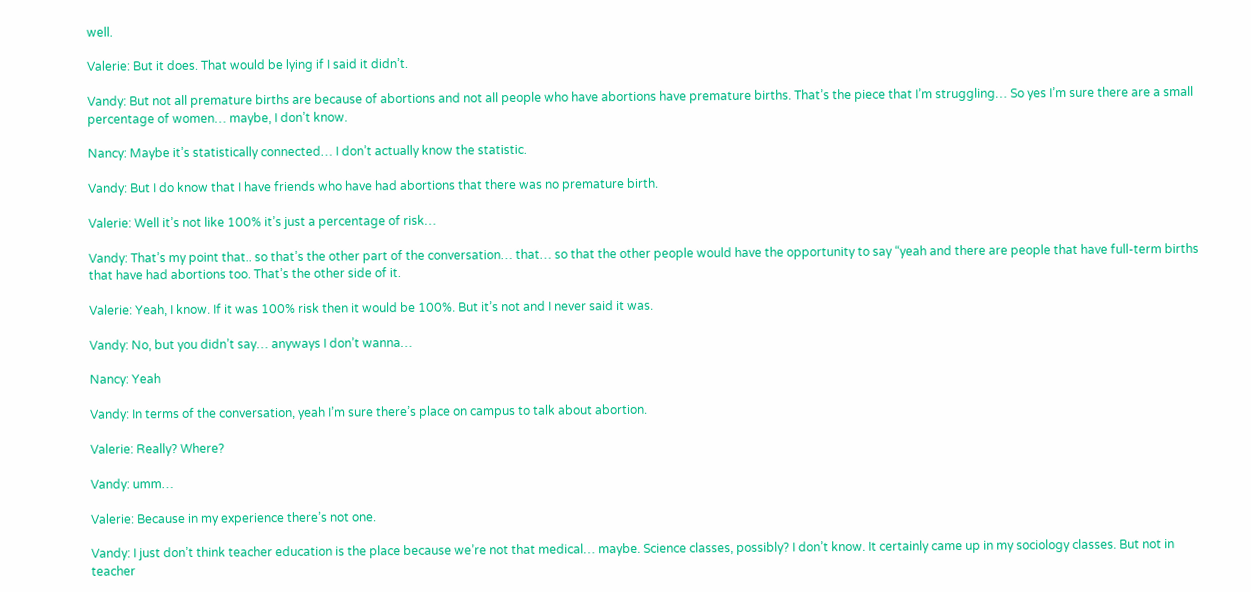well.

Valerie: But it does. That would be lying if I said it didn’t.

Vandy: But not all premature births are because of abortions and not all people who have abortions have premature births. That’s the piece that I’m struggling… So yes I’m sure there are a small percentage of women… maybe, I don’t know.

Nancy: Maybe it’s statistically connected… I don’t actually know the statistic.

Vandy: But I do know that I have friends who have had abortions that there was no premature birth.

Valerie: Well it’s not like 100% it’s just a percentage of risk…

Vandy: That’s my point that.. so that’s the other part of the conversation… that… so that the other people would have the opportunity to say “yeah and there are people that have full-term births that have had abortions too. That’s the other side of it.

Valerie: Yeah, I know. If it was 100% risk then it would be 100%. But it’s not and I never said it was.

Vandy: No, but you didn’t say… anyways I don’t wanna…

Nancy: Yeah

Vandy: In terms of the conversation, yeah I’m sure there’s place on campus to talk about abortion.

Valerie: Really? Where?

Vandy: umm…

Valerie: Because in my experience there’s not one.

Vandy: I just don’t think teacher education is the place because we’re not that medical… maybe. Science classes, possibly? I don’t know. It certainly came up in my sociology classes. But not in teacher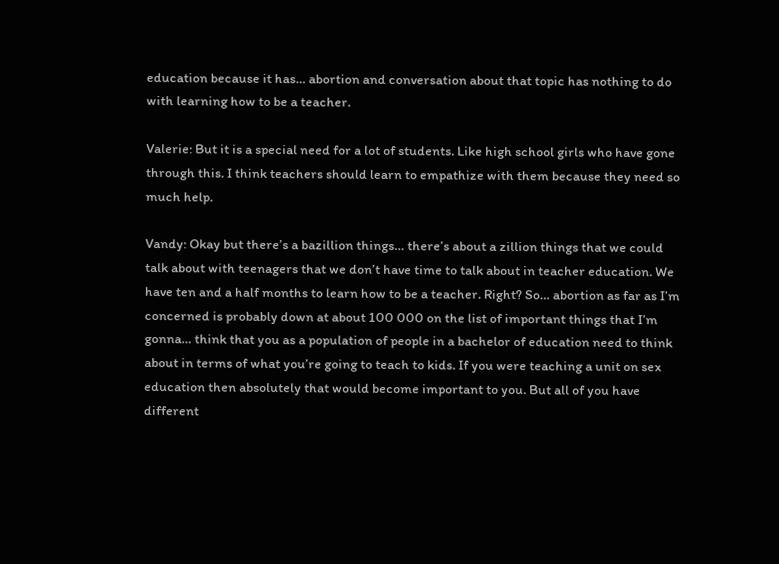education because it has… abortion and conversation about that topic has nothing to do with learning how to be a teacher.

Valerie: But it is a special need for a lot of students. Like high school girls who have gone through this. I think teachers should learn to empathize with them because they need so much help.

Vandy: Okay but there’s a bazillion things… there’s about a zillion things that we could talk about with teenagers that we don’t have time to talk about in teacher education. We have ten and a half months to learn how to be a teacher. Right? So… abortion as far as I’m concerned is probably down at about 100 000 on the list of important things that I’m gonna… think that you as a population of people in a bachelor of education need to think about in terms of what you’re going to teach to kids. If you were teaching a unit on sex education then absolutely that would become important to you. But all of you have different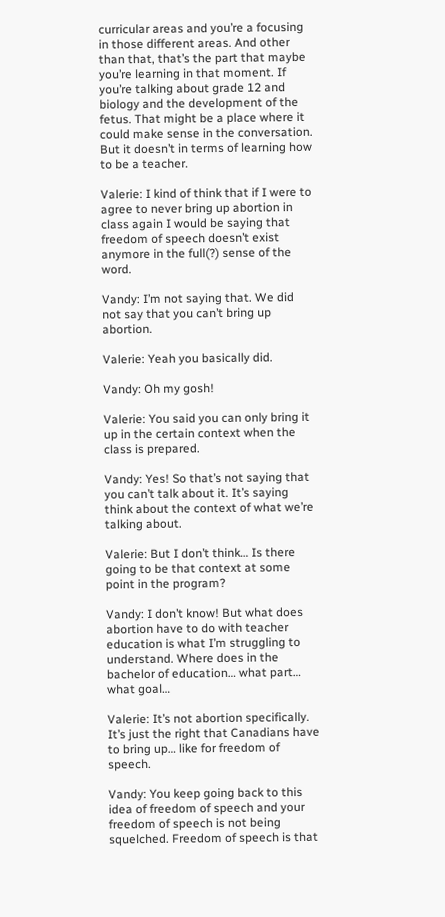curricular areas and you’re a focusing in those different areas. And other than that, that’s the part that maybe you’re learning in that moment. If you’re talking about grade 12 and biology and the development of the fetus. That might be a place where it could make sense in the conversation. But it doesn’t in terms of learning how to be a teacher.

Valerie: I kind of think that if I were to agree to never bring up abortion in class again I would be saying that freedom of speech doesn’t exist anymore in the full(?) sense of the word.

Vandy: I’m not saying that. We did not say that you can’t bring up abortion.

Valerie: Yeah you basically did.

Vandy: Oh my gosh!

Valerie: You said you can only bring it up in the certain context when the class is prepared.

Vandy: Yes! So that’s not saying that you can’t talk about it. It’s saying think about the context of what we’re talking about.

Valerie: But I don’t think… Is there going to be that context at some point in the program?

Vandy: I don’t know! But what does abortion have to do with teacher education is what I’m struggling to understand. Where does in the bachelor of education… what part… what goal…

Valerie: It’s not abortion specifically. It’s just the right that Canadians have to bring up… like for freedom of speech.

Vandy: You keep going back to this idea of freedom of speech and your freedom of speech is not being squelched. Freedom of speech is that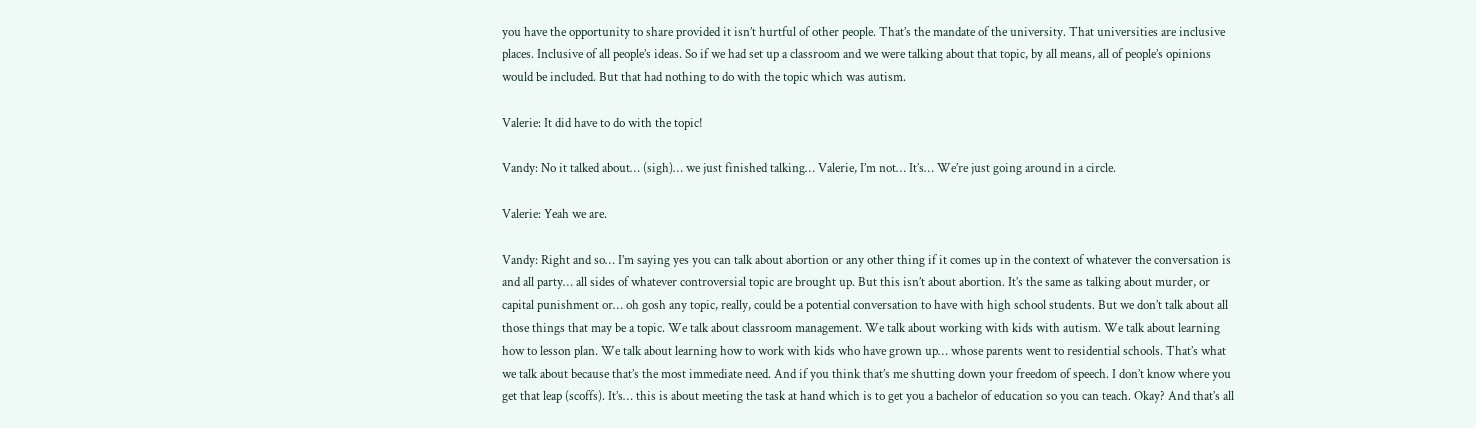you have the opportunity to share provided it isn’t hurtful of other people. That’s the mandate of the university. That universities are inclusive places. Inclusive of all people’s ideas. So if we had set up a classroom and we were talking about that topic, by all means, all of people’s opinions would be included. But that had nothing to do with the topic which was autism.

Valerie: It did have to do with the topic!

Vandy: No it talked about… (sigh)… we just finished talking… Valerie, I’m not… It’s… We’re just going around in a circle.

Valerie: Yeah we are.

Vandy: Right and so… I’m saying yes you can talk about abortion or any other thing if it comes up in the context of whatever the conversation is and all party… all sides of whatever controversial topic are brought up. But this isn’t about abortion. It’s the same as talking about murder, or capital punishment or… oh gosh any topic, really, could be a potential conversation to have with high school students. But we don’t talk about all those things that may be a topic. We talk about classroom management. We talk about working with kids with autism. We talk about learning how to lesson plan. We talk about learning how to work with kids who have grown up… whose parents went to residential schools. That’s what we talk about because that’s the most immediate need. And if you think that’s me shutting down your freedom of speech. I don’t know where you get that leap (scoffs). It’s… this is about meeting the task at hand which is to get you a bachelor of education so you can teach. Okay? And that’s all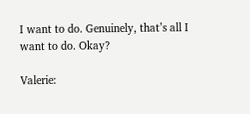I want to do. Genuinely, that’s all I want to do. Okay?

Valerie: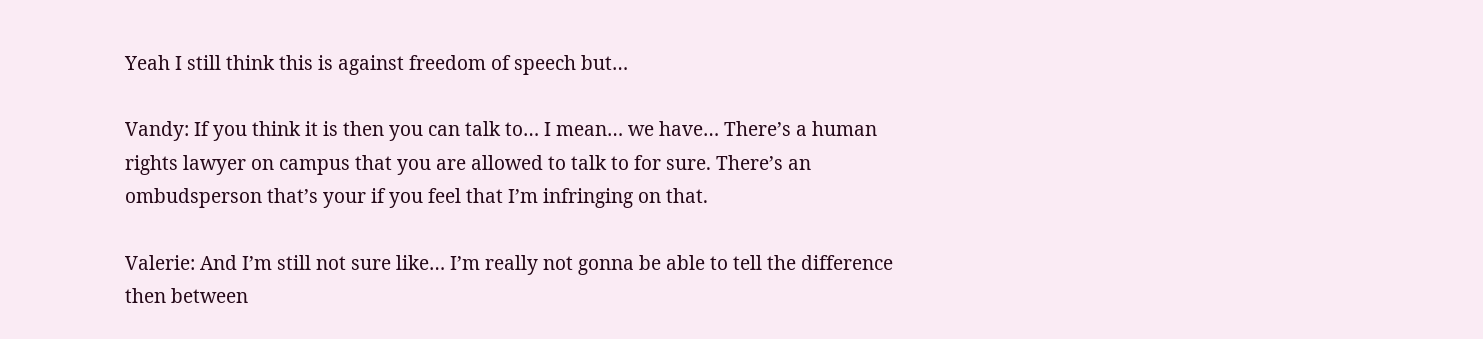Yeah I still think this is against freedom of speech but…

Vandy: If you think it is then you can talk to… I mean… we have… There’s a human rights lawyer on campus that you are allowed to talk to for sure. There’s an ombudsperson that’s your if you feel that I’m infringing on that.

Valerie: And I’m still not sure like… I’m really not gonna be able to tell the difference then between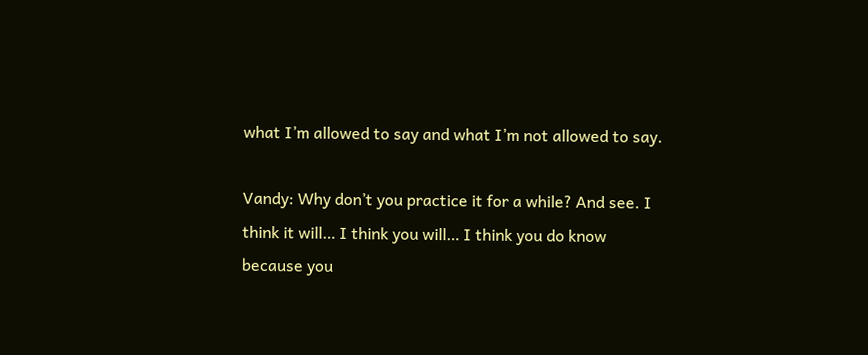what I’m allowed to say and what I’m not allowed to say.

Vandy: Why don’t you practice it for a while? And see. I think it will… I think you will… I think you do know because you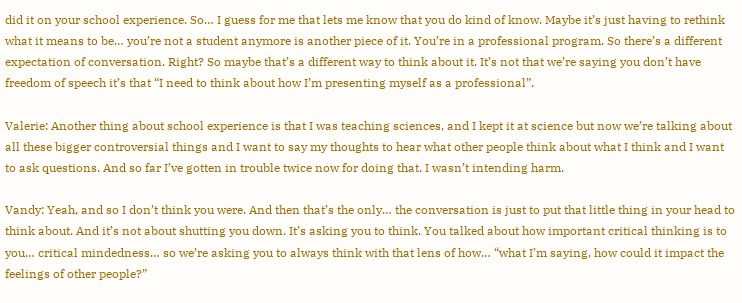did it on your school experience. So… I guess for me that lets me know that you do kind of know. Maybe it’s just having to rethink what it means to be… you’re not a student anymore is another piece of it. You’re in a professional program. So there’s a different expectation of conversation. Right? So maybe that’s a different way to think about it. It’s not that we’re saying you don’t have freedom of speech it’s that “I need to think about how I’m presenting myself as a professional”.

Valerie: Another thing about school experience is that I was teaching sciences, and I kept it at science but now we’re talking about all these bigger controversial things and I want to say my thoughts to hear what other people think about what I think and I want to ask questions. And so far I’ve gotten in trouble twice now for doing that. I wasn’t intending harm.

Vandy: Yeah, and so I don’t think you were. And then that’s the only… the conversation is just to put that little thing in your head to think about. And it’s not about shutting you down. It’s asking you to think. You talked about how important critical thinking is to you… critical mindedness… so we’re asking you to always think with that lens of how… “what I’m saying, how could it impact the feelings of other people?”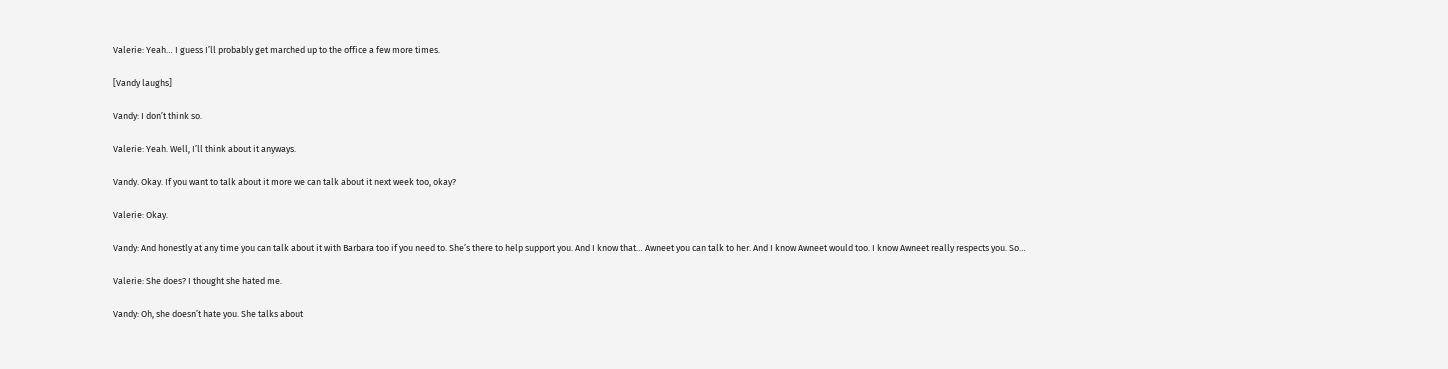Valerie: Yeah… I guess I’ll probably get marched up to the office a few more times.

[Vandy laughs]

Vandy: I don’t think so.

Valerie: Yeah. Well, I’ll think about it anyways.

Vandy. Okay. If you want to talk about it more we can talk about it next week too, okay?

Valerie: Okay.

Vandy: And honestly at any time you can talk about it with Barbara too if you need to. She’s there to help support you. And I know that… Awneet you can talk to her. And I know Awneet would too. I know Awneet really respects you. So…

Valerie: She does? I thought she hated me.

Vandy: Oh, she doesn’t hate you. She talks about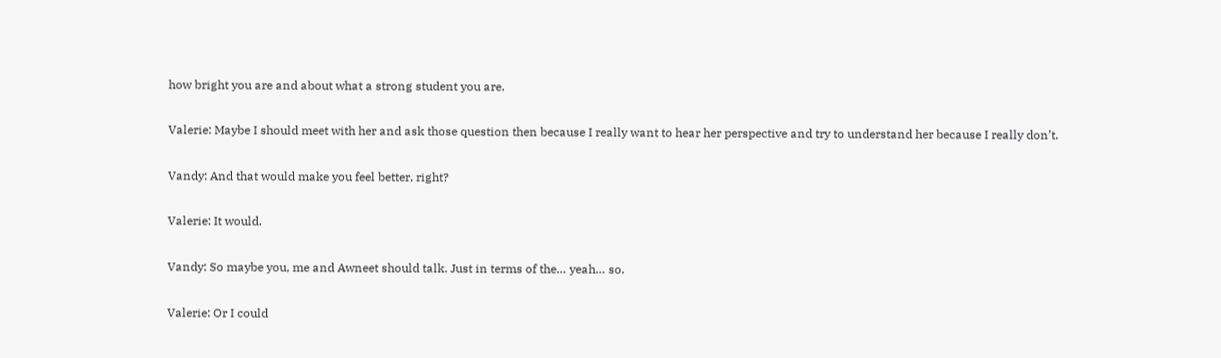how bright you are and about what a strong student you are.

Valerie: Maybe I should meet with her and ask those question then because I really want to hear her perspective and try to understand her because I really don’t.

Vandy: And that would make you feel better, right?

Valerie: It would.

Vandy: So maybe you, me and Awneet should talk. Just in terms of the… yeah… so.

Valerie: Or I could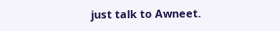just talk to Awneet.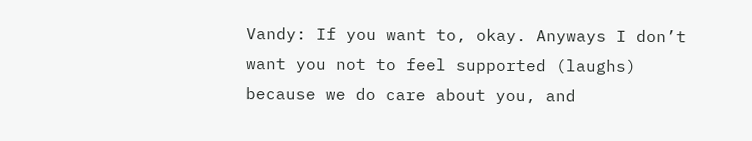Vandy: If you want to, okay. Anyways I don’t want you not to feel supported (laughs) because we do care about you, and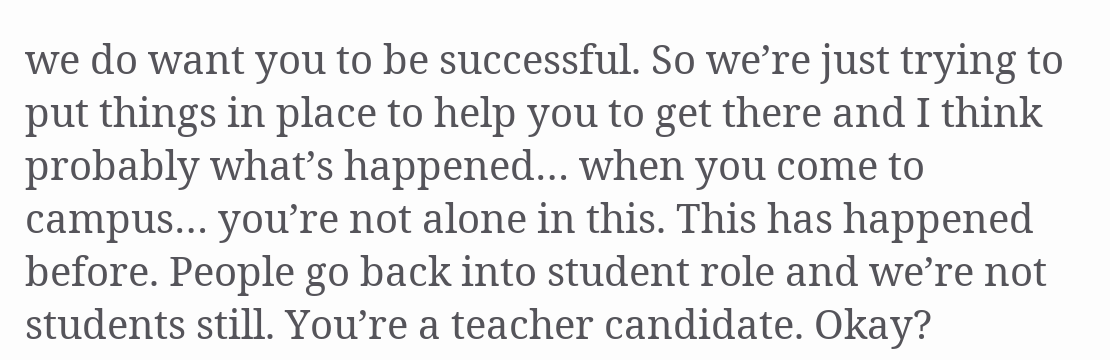we do want you to be successful. So we’re just trying to put things in place to help you to get there and I think probably what’s happened… when you come to campus… you’re not alone in this. This has happened before. People go back into student role and we’re not students still. You’re a teacher candidate. Okay?